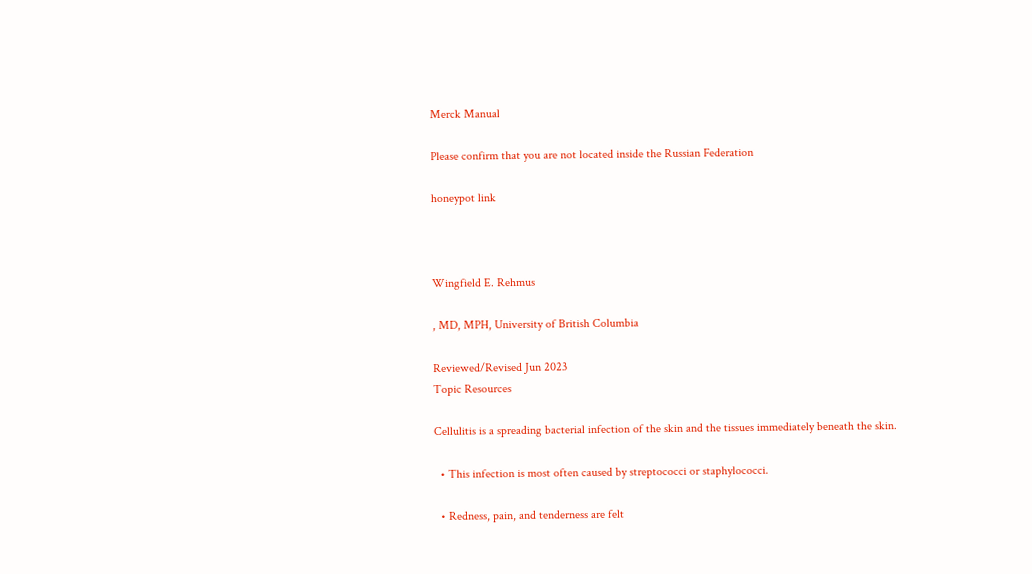Merck Manual

Please confirm that you are not located inside the Russian Federation

honeypot link



Wingfield E. Rehmus

, MD, MPH, University of British Columbia

Reviewed/Revised Jun 2023
Topic Resources

Cellulitis is a spreading bacterial infection of the skin and the tissues immediately beneath the skin.

  • This infection is most often caused by streptococci or staphylococci.

  • Redness, pain, and tenderness are felt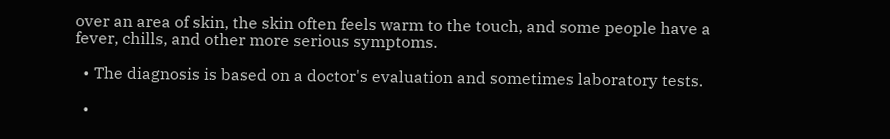over an area of skin, the skin often feels warm to the touch, and some people have a fever, chills, and other more serious symptoms.

  • The diagnosis is based on a doctor's evaluation and sometimes laboratory tests.

  •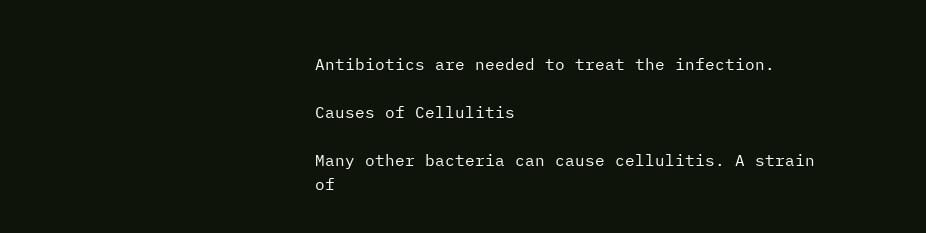Antibiotics are needed to treat the infection.

Causes of Cellulitis

Many other bacteria can cause cellulitis. A strain of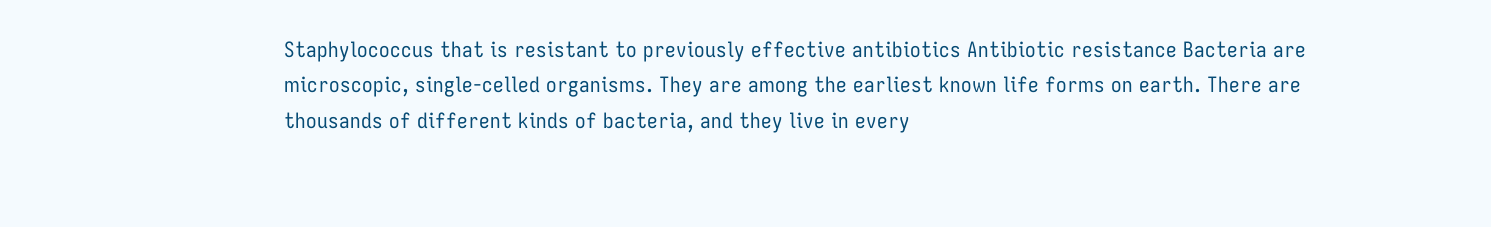Staphylococcus that is resistant to previously effective antibiotics Antibiotic resistance Bacteria are microscopic, single-celled organisms. They are among the earliest known life forms on earth. There are thousands of different kinds of bacteria, and they live in every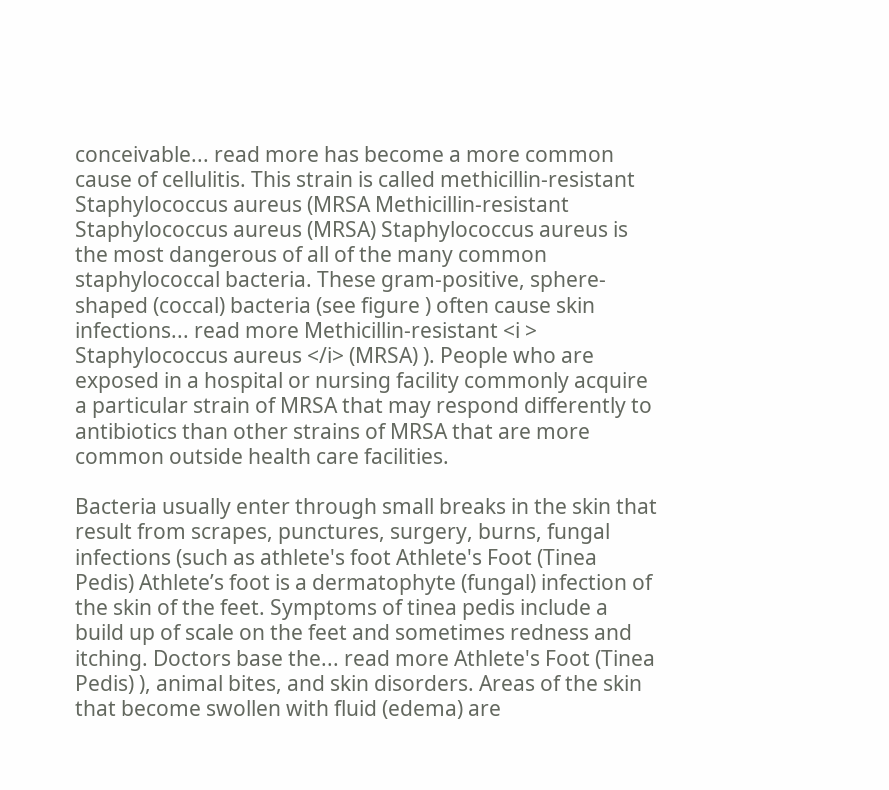conceivable... read more has become a more common cause of cellulitis. This strain is called methicillin-resistant Staphylococcus aureus (MRSA Methicillin-resistant Staphylococcus aureus (MRSA) Staphylococcus aureus is the most dangerous of all of the many common staphylococcal bacteria. These gram-positive, sphere-shaped (coccal) bacteria (see figure ) often cause skin infections... read more Methicillin-resistant <i > Staphylococcus aureus </i> (MRSA) ). People who are exposed in a hospital or nursing facility commonly acquire a particular strain of MRSA that may respond differently to antibiotics than other strains of MRSA that are more common outside health care facilities.

Bacteria usually enter through small breaks in the skin that result from scrapes, punctures, surgery, burns, fungal infections (such as athlete's foot Athlete's Foot (Tinea Pedis) Athlete’s foot is a dermatophyte (fungal) infection of the skin of the feet. Symptoms of tinea pedis include a build up of scale on the feet and sometimes redness and itching. Doctors base the... read more Athlete's Foot (Tinea Pedis) ), animal bites, and skin disorders. Areas of the skin that become swollen with fluid (edema) are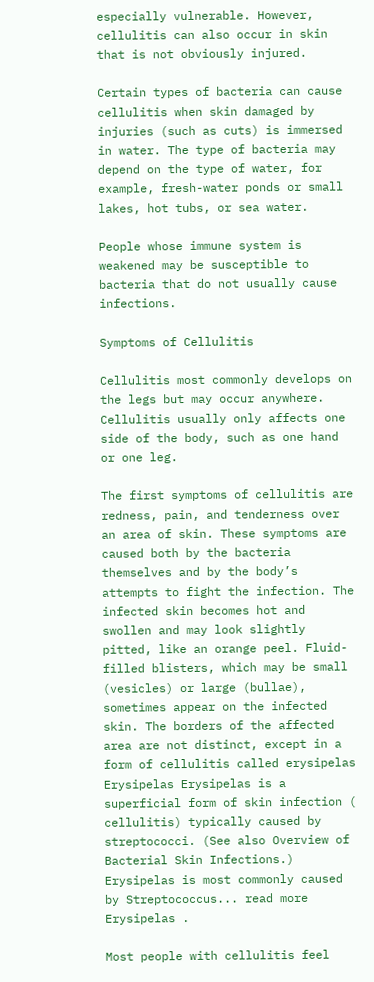especially vulnerable. However, cellulitis can also occur in skin that is not obviously injured.

Certain types of bacteria can cause cellulitis when skin damaged by injuries (such as cuts) is immersed in water. The type of bacteria may depend on the type of water, for example, fresh-water ponds or small lakes, hot tubs, or sea water.

People whose immune system is weakened may be susceptible to bacteria that do not usually cause infections.

Symptoms of Cellulitis

Cellulitis most commonly develops on the legs but may occur anywhere. Cellulitis usually only affects one side of the body, such as one hand or one leg.

The first symptoms of cellulitis are redness, pain, and tenderness over an area of skin. These symptoms are caused both by the bacteria themselves and by the body’s attempts to fight the infection. The infected skin becomes hot and swollen and may look slightly pitted, like an orange peel. Fluid-filled blisters, which may be small (vesicles) or large (bullae), sometimes appear on the infected skin. The borders of the affected area are not distinct, except in a form of cellulitis called erysipelas Erysipelas Erysipelas is a superficial form of skin infection ( cellulitis) typically caused by streptococci. (See also Overview of Bacterial Skin Infections.) Erysipelas is most commonly caused by Streptococcus... read more Erysipelas .

Most people with cellulitis feel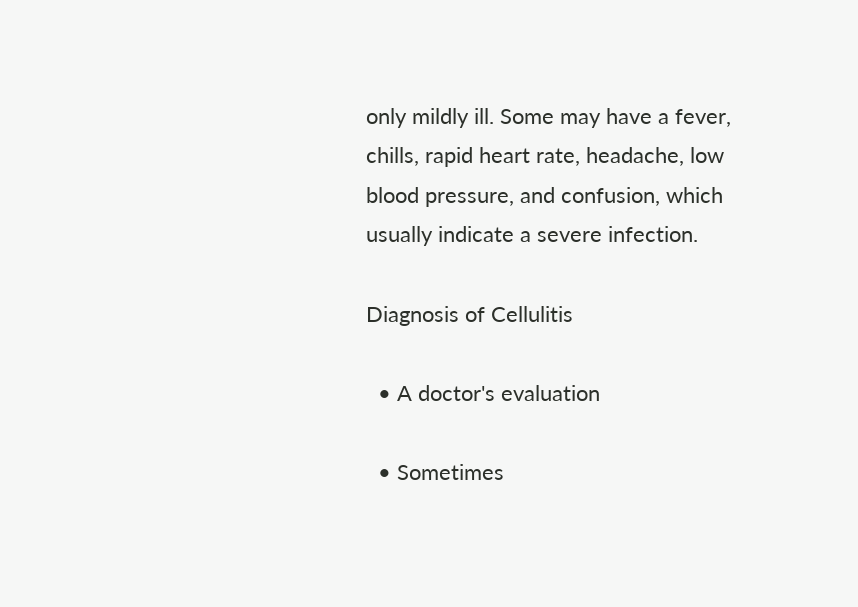only mildly ill. Some may have a fever, chills, rapid heart rate, headache, low blood pressure, and confusion, which usually indicate a severe infection.

Diagnosis of Cellulitis

  • A doctor's evaluation

  • Sometimes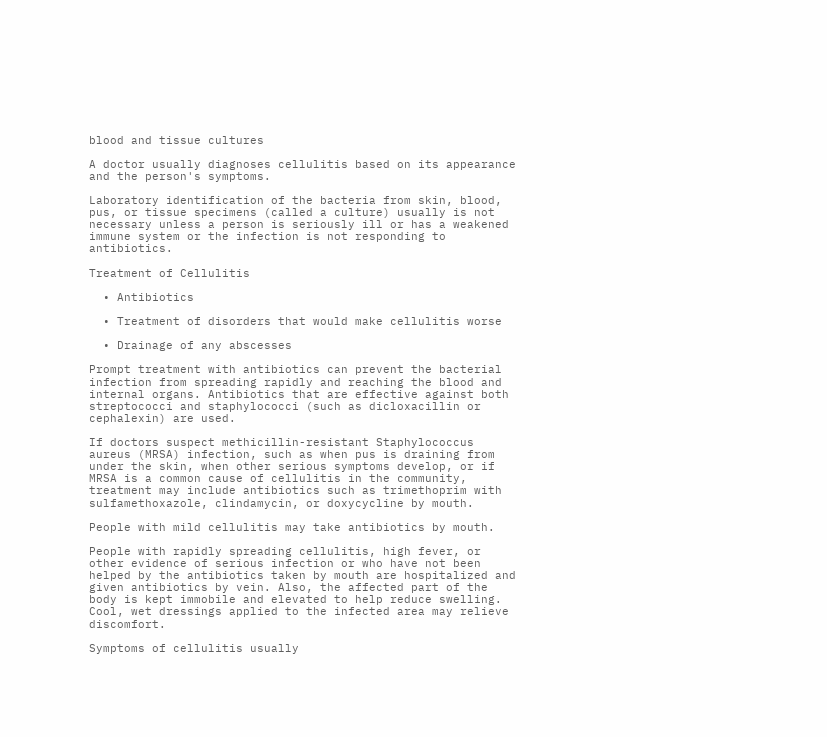blood and tissue cultures

A doctor usually diagnoses cellulitis based on its appearance and the person's symptoms.

Laboratory identification of the bacteria from skin, blood, pus, or tissue specimens (called a culture) usually is not necessary unless a person is seriously ill or has a weakened immune system or the infection is not responding to antibiotics.

Treatment of Cellulitis

  • Antibiotics

  • Treatment of disorders that would make cellulitis worse

  • Drainage of any abscesses

Prompt treatment with antibiotics can prevent the bacterial infection from spreading rapidly and reaching the blood and internal organs. Antibiotics that are effective against both streptococci and staphylococci (such as dicloxacillin or cephalexin) are used.

If doctors suspect methicillin-resistant Staphylococcus aureus (MRSA) infection, such as when pus is draining from under the skin, when other serious symptoms develop, or if MRSA is a common cause of cellulitis in the community, treatment may include antibiotics such as trimethoprim with sulfamethoxazole, clindamycin, or doxycycline by mouth.

People with mild cellulitis may take antibiotics by mouth.

People with rapidly spreading cellulitis, high fever, or other evidence of serious infection or who have not been helped by the antibiotics taken by mouth are hospitalized and given antibiotics by vein. Also, the affected part of the body is kept immobile and elevated to help reduce swelling. Cool, wet dressings applied to the infected area may relieve discomfort.

Symptoms of cellulitis usually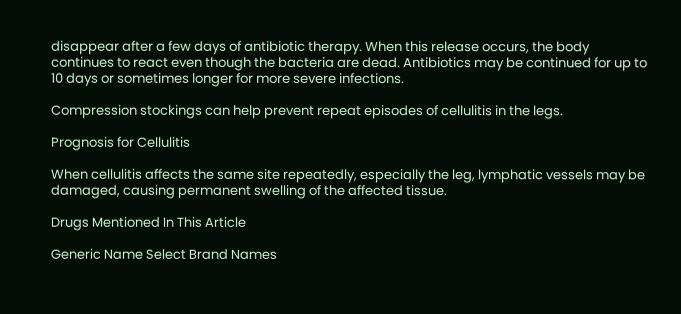disappear after a few days of antibiotic therapy. When this release occurs, the body continues to react even though the bacteria are dead. Antibiotics may be continued for up to 10 days or sometimes longer for more severe infections.

Compression stockings can help prevent repeat episodes of cellulitis in the legs.

Prognosis for Cellulitis

When cellulitis affects the same site repeatedly, especially the leg, lymphatic vessels may be damaged, causing permanent swelling of the affected tissue.

Drugs Mentioned In This Article

Generic Name Select Brand Names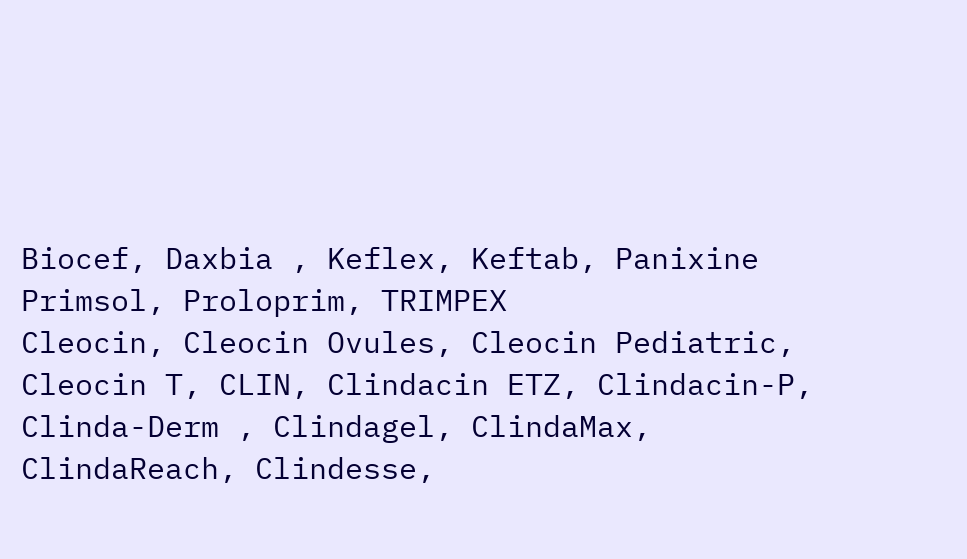Biocef, Daxbia , Keflex, Keftab, Panixine
Primsol, Proloprim, TRIMPEX
Cleocin, Cleocin Ovules, Cleocin Pediatric, Cleocin T, CLIN, Clindacin ETZ, Clindacin-P, Clinda-Derm , Clindagel, ClindaMax, ClindaReach, Clindesse,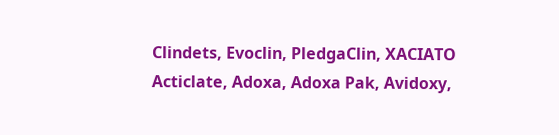Clindets, Evoclin, PledgaClin, XACIATO
Acticlate, Adoxa, Adoxa Pak, Avidoxy,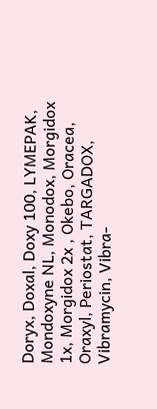Doryx, Doxal, Doxy 100, LYMEPAK, Mondoxyne NL, Monodox, Morgidox 1x, Morgidox 2x , Okebo, Oracea, Oraxyl, Periostat, TARGADOX, Vibramycin, Vibra-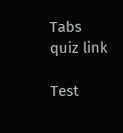Tabs
quiz link

Test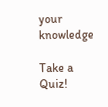your knowledge

Take a Quiz!